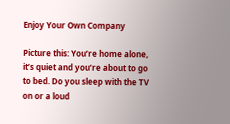Enjoy Your Own Company

Picture this: You’re home alone, it’s quiet and you’re about to go to bed. Do you sleep with the TV on or a loud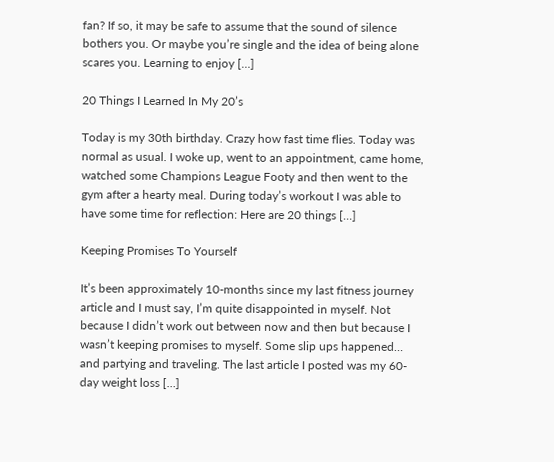fan? If so, it may be safe to assume that the sound of silence bothers you. Or maybe you’re single and the idea of being alone scares you. Learning to enjoy […]

20 Things I Learned In My 20’s

Today is my 30th birthday. Crazy how fast time flies. Today was normal as usual. I woke up, went to an appointment, came home, watched some Champions League Footy and then went to the gym after a hearty meal. During today’s workout I was able to have some time for reflection: Here are 20 things […]

Keeping Promises To Yourself

It’s been approximately 10-months since my last fitness journey article and I must say, I’m quite disappointed in myself. Not because I didn’t work out between now and then but because I wasn’t keeping promises to myself. Some slip ups happened… and partying and traveling. The last article I posted was my 60-day weight loss […]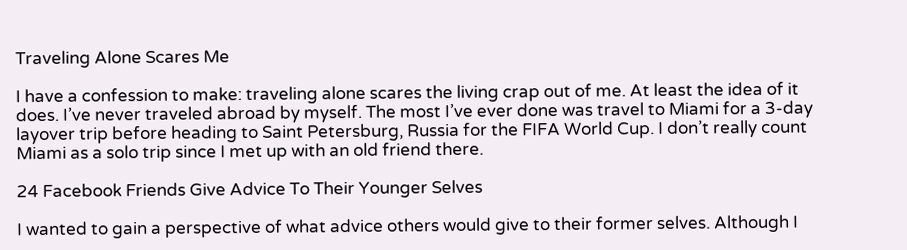Traveling Alone Scares Me

I have a confession to make: traveling alone scares the living crap out of me. At least the idea of it does. I’ve never traveled abroad by myself. The most I’ve ever done was travel to Miami for a 3-day layover trip before heading to Saint Petersburg, Russia for the FIFA World Cup. I don’t really count Miami as a solo trip since I met up with an old friend there.

24 Facebook Friends Give Advice To Their Younger Selves

I wanted to gain a perspective of what advice others would give to their former selves. Although I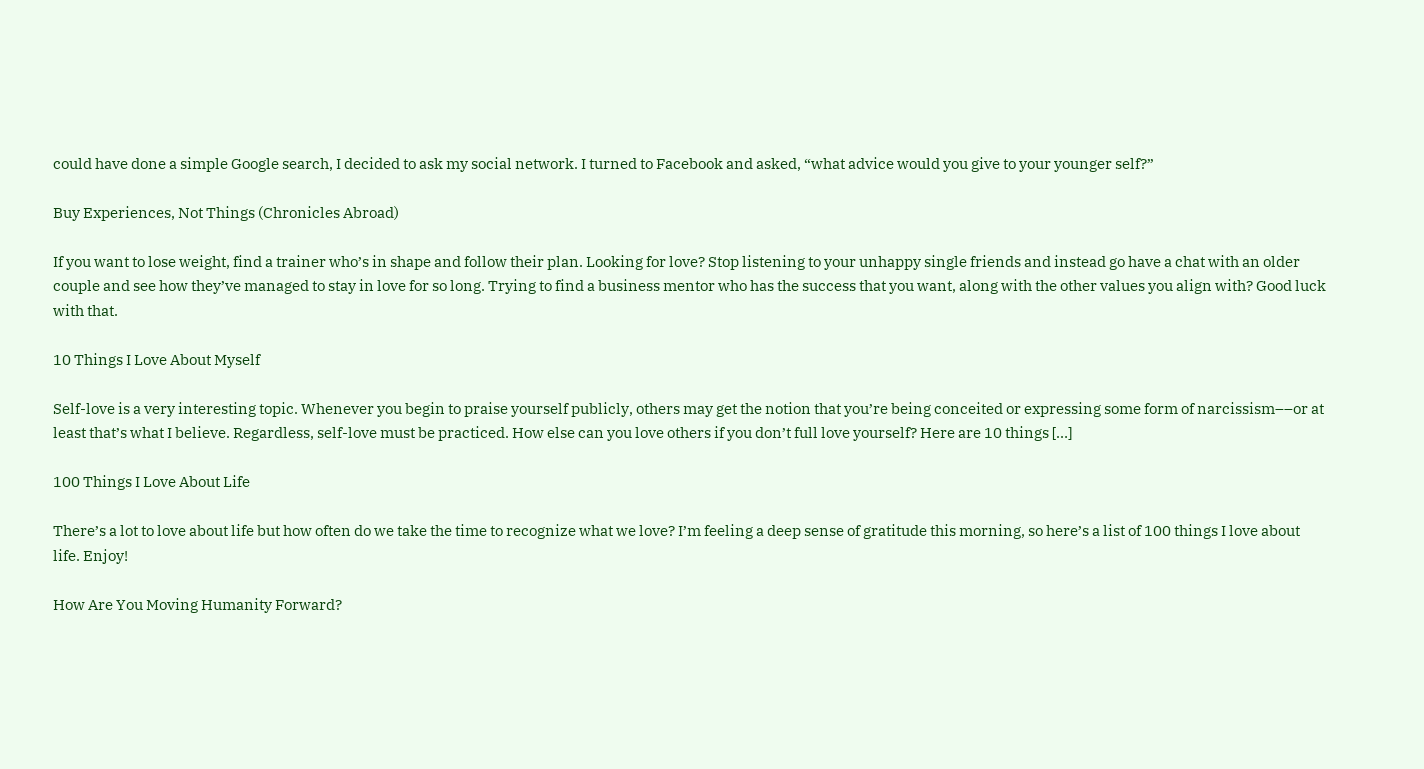could have done a simple Google search, I decided to ask my social network. I turned to Facebook and asked, “what advice would you give to your younger self?”

Buy Experiences, Not Things (Chronicles Abroad)

If you want to lose weight, find a trainer who’s in shape and follow their plan. Looking for love? Stop listening to your unhappy single friends and instead go have a chat with an older couple and see how they’ve managed to stay in love for so long. Trying to find a business mentor who has the success that you want, along with the other values you align with? Good luck with that.

10 Things I Love About Myself

Self-love is a very interesting topic. Whenever you begin to praise yourself publicly, others may get the notion that you’re being conceited or expressing some form of narcissism––or at least that’s what I believe. Regardless, self-love must be practiced. How else can you love others if you don’t full love yourself? Here are 10 things […]

100 Things I Love About Life

There’s a lot to love about life but how often do we take the time to recognize what we love? I’m feeling a deep sense of gratitude this morning, so here’s a list of 100 things I love about life. Enjoy!

How Are You Moving Humanity Forward?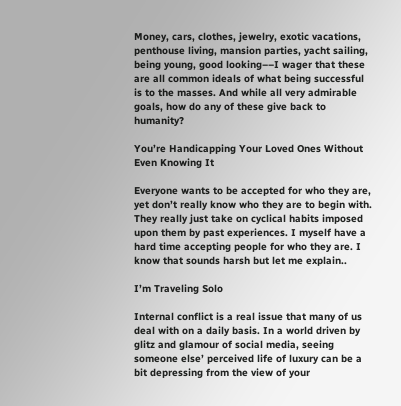Money, cars, clothes, jewelry, exotic vacations, penthouse living, mansion parties, yacht sailing, being young, good looking––I wager that these are all common ideals of what being successful is to the masses. And while all very admirable goals, how do any of these give back to humanity?

You’re Handicapping Your Loved Ones Without Even Knowing It

Everyone wants to be accepted for who they are, yet don’t really know who they are to begin with. They really just take on cyclical habits imposed upon them by past experiences. I myself have a hard time accepting people for who they are. I know that sounds harsh but let me explain..

I’m Traveling Solo

Internal conflict is a real issue that many of us deal with on a daily basis. In a world driven by glitz and glamour of social media, seeing someone else’ perceived life of luxury can be a bit depressing from the view of your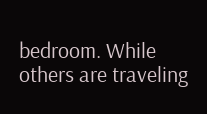bedroom. While others are traveling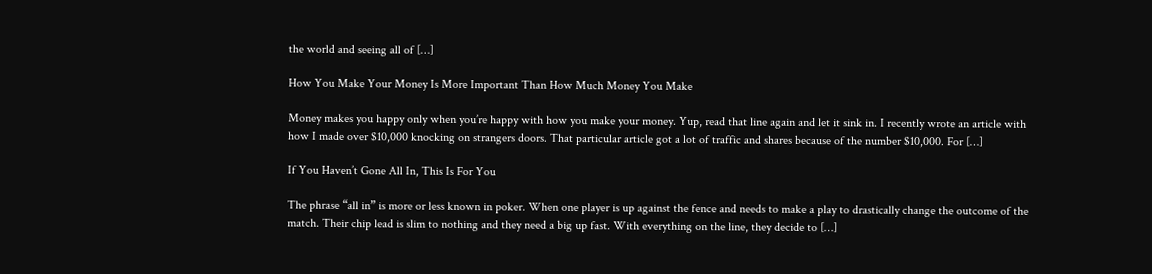the world and seeing all of […]

How You Make Your Money Is More Important Than How Much Money You Make

Money makes you happy only when you’re happy with how you make your money. Yup, read that line again and let it sink in. I recently wrote an article with how I made over $10,000 knocking on strangers doors. That particular article got a lot of traffic and shares because of the number $10,000. For […]

If You Haven’t Gone All In, This Is For You

The phrase “all in” is more or less known in poker. When one player is up against the fence and needs to make a play to drastically change the outcome of the match. Their chip lead is slim to nothing and they need a big up fast. With everything on the line, they decide to […]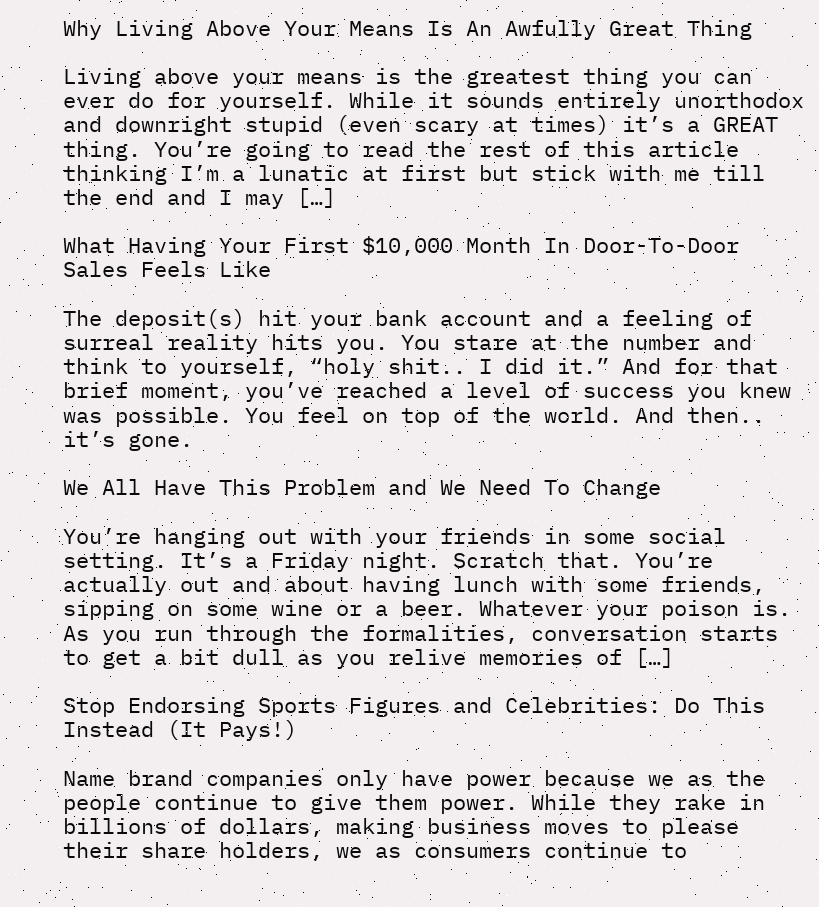Why Living Above Your Means Is An Awfully Great Thing

Living above your means is the greatest thing you can ever do for yourself. While it sounds entirely unorthodox and downright stupid (even scary at times) it’s a GREAT thing. You’re going to read the rest of this article thinking I’m a lunatic at first but stick with me till the end and I may […]

What Having Your First $10,000 Month In Door-To-Door Sales Feels Like

The deposit(s) hit your bank account and a feeling of surreal reality hits you. You stare at the number and think to yourself, “holy shit.. I did it.” And for that brief moment, you’ve reached a level of success you knew was possible. You feel on top of the world. And then.. it’s gone.

We All Have This Problem and We Need To Change

You’re hanging out with your friends in some social setting. It’s a Friday night. Scratch that. You’re actually out and about having lunch with some friends, sipping on some wine or a beer. Whatever your poison is. As you run through the formalities, conversation starts to get a bit dull as you relive memories of […]

Stop Endorsing Sports Figures and Celebrities: Do This Instead (It Pays!)

Name brand companies only have power because we as the people continue to give them power. While they rake in billions of dollars, making business moves to please their share holders, we as consumers continue to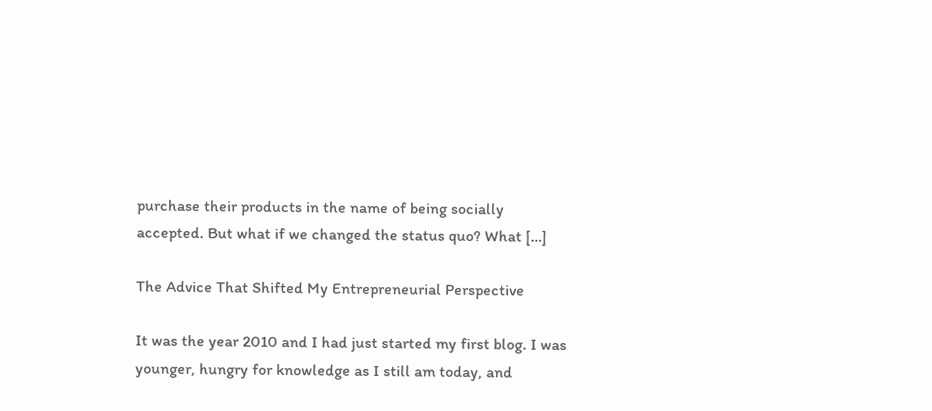purchase their products in the name of being socially accepted. But what if we changed the status quo? What […]

The Advice That Shifted My Entrepreneurial Perspective

It was the year 2010 and I had just started my first blog. I was younger, hungry for knowledge as I still am today, and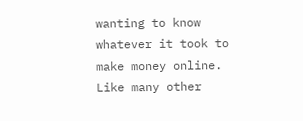wanting to know whatever it took to make money online. Like many other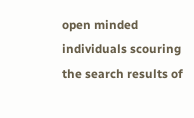open minded individuals scouring the search results of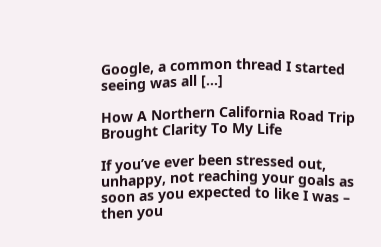Google, a common thread I started seeing was all […]

How A Northern California Road Trip Brought Clarity To My Life

If you’ve ever been stressed out, unhappy, not reaching your goals as soon as you expected to like I was – then you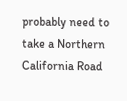probably need to take a Northern California Road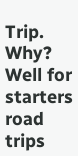Trip. Why? Well for starters road trips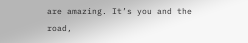are amazing. It’s you and the road,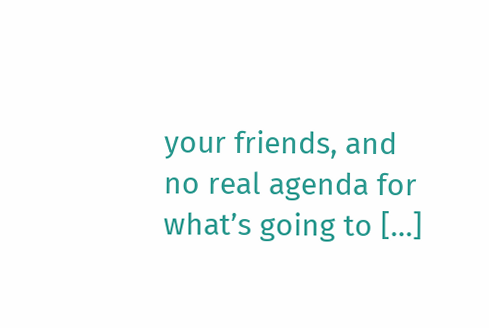your friends, and no real agenda for what’s going to […]